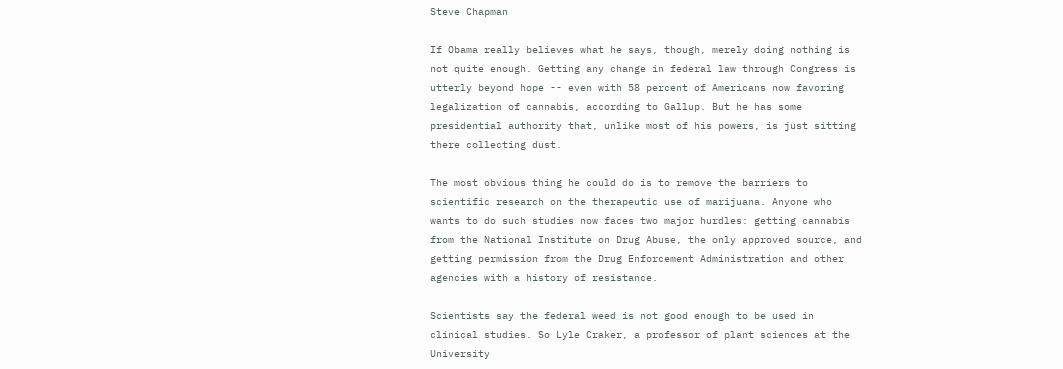Steve Chapman

If Obama really believes what he says, though, merely doing nothing is not quite enough. Getting any change in federal law through Congress is utterly beyond hope -- even with 58 percent of Americans now favoring legalization of cannabis, according to Gallup. But he has some presidential authority that, unlike most of his powers, is just sitting there collecting dust.

The most obvious thing he could do is to remove the barriers to scientific research on the therapeutic use of marijuana. Anyone who wants to do such studies now faces two major hurdles: getting cannabis from the National Institute on Drug Abuse, the only approved source, and getting permission from the Drug Enforcement Administration and other agencies with a history of resistance.

Scientists say the federal weed is not good enough to be used in clinical studies. So Lyle Craker, a professor of plant sciences at the University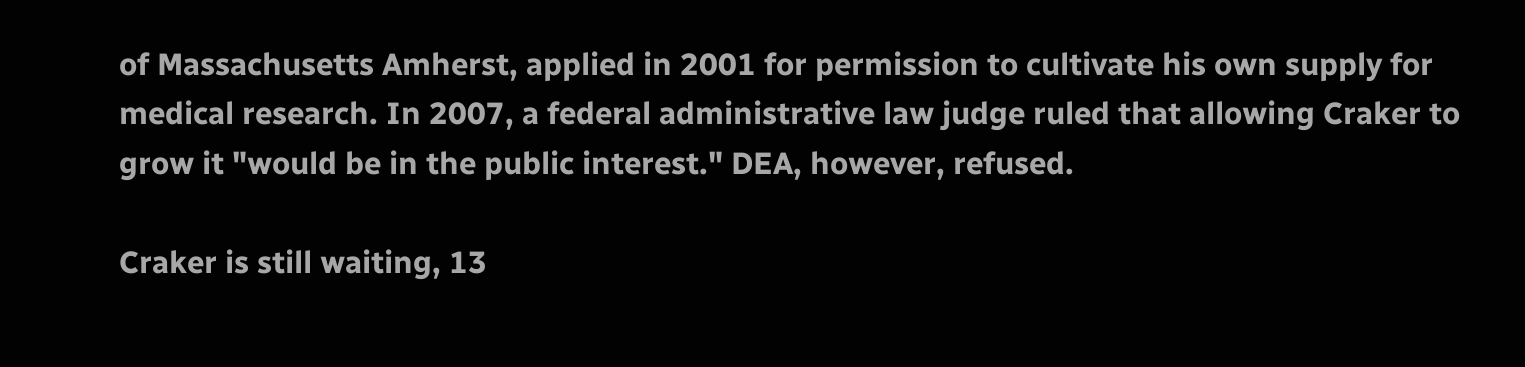of Massachusetts Amherst, applied in 2001 for permission to cultivate his own supply for medical research. In 2007, a federal administrative law judge ruled that allowing Craker to grow it "would be in the public interest." DEA, however, refused.

Craker is still waiting, 13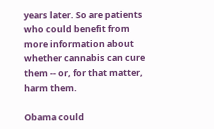years later. So are patients who could benefit from more information about whether cannabis can cure them -- or, for that matter, harm them.

Obama could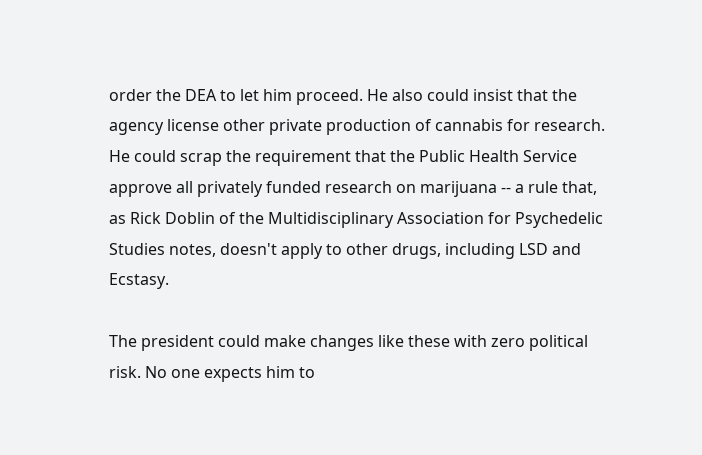order the DEA to let him proceed. He also could insist that the agency license other private production of cannabis for research. He could scrap the requirement that the Public Health Service approve all privately funded research on marijuana -- a rule that, as Rick Doblin of the Multidisciplinary Association for Psychedelic Studies notes, doesn't apply to other drugs, including LSD and Ecstasy.

The president could make changes like these with zero political risk. No one expects him to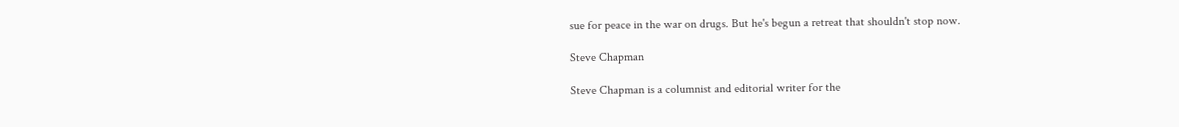sue for peace in the war on drugs. But he's begun a retreat that shouldn't stop now.

Steve Chapman

Steve Chapman is a columnist and editorial writer for the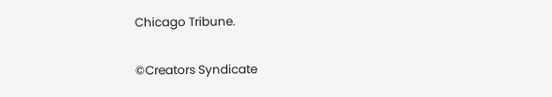Chicago Tribune.

©Creators Syndicate